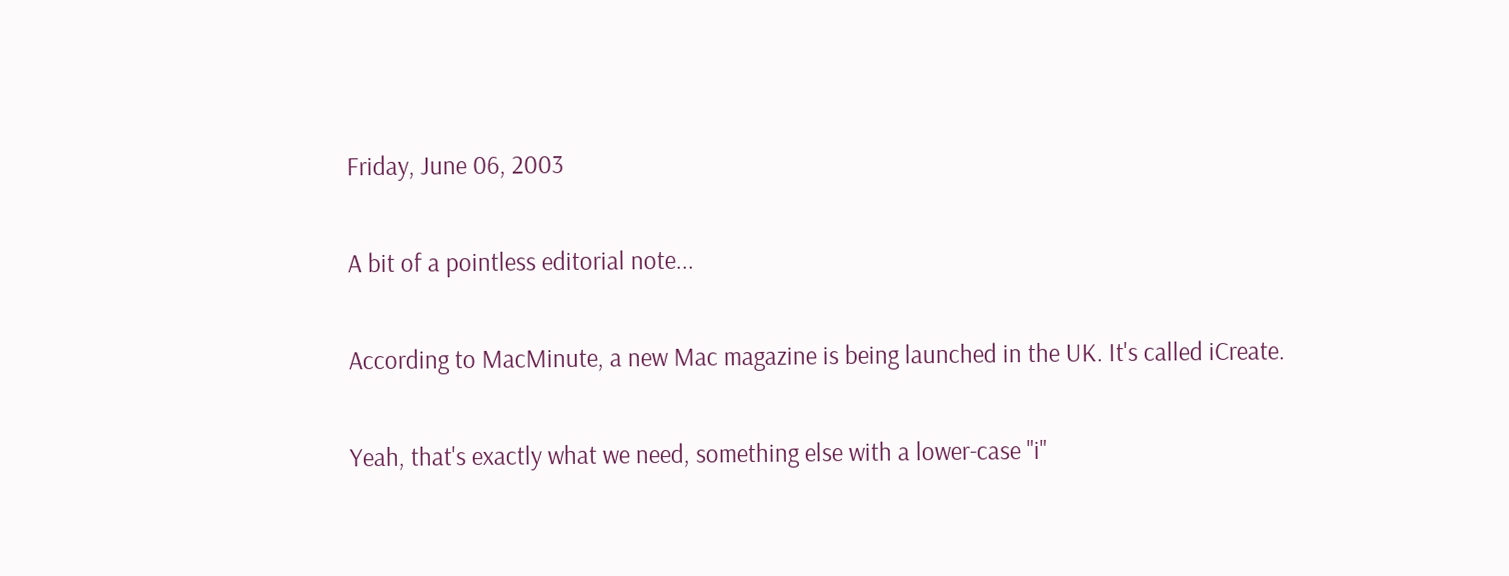Friday, June 06, 2003

A bit of a pointless editorial note...

According to MacMinute, a new Mac magazine is being launched in the UK. It's called iCreate.

Yeah, that's exactly what we need, something else with a lower-case "i"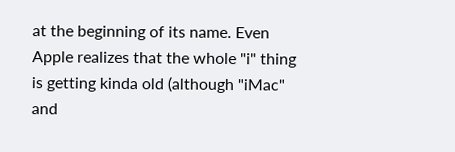at the beginning of its name. Even Apple realizes that the whole "i" thing is getting kinda old (although "iMac" and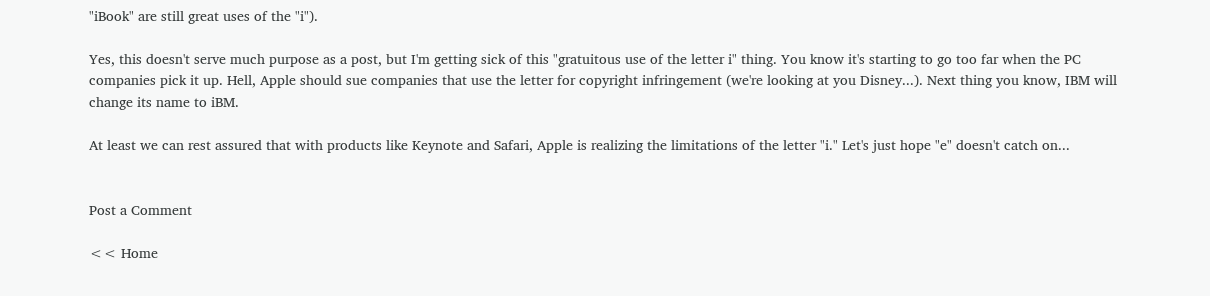"iBook" are still great uses of the "i").

Yes, this doesn't serve much purpose as a post, but I'm getting sick of this "gratuitous use of the letter i" thing. You know it's starting to go too far when the PC companies pick it up. Hell, Apple should sue companies that use the letter for copyright infringement (we're looking at you Disney...). Next thing you know, IBM will change its name to iBM.

At least we can rest assured that with products like Keynote and Safari, Apple is realizing the limitations of the letter "i." Let's just hope "e" doesn't catch on...


Post a Comment

<< Home